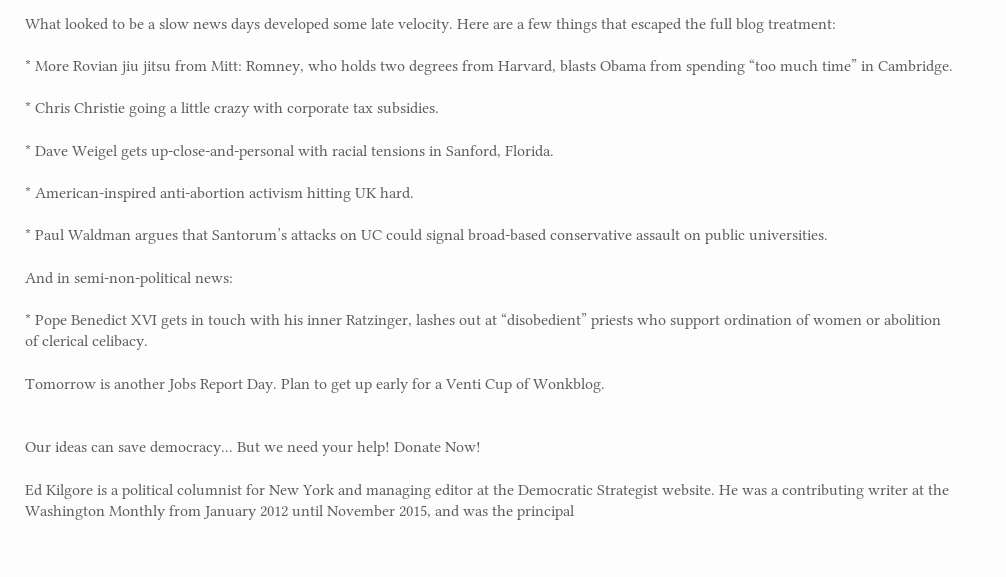What looked to be a slow news days developed some late velocity. Here are a few things that escaped the full blog treatment:

* More Rovian jiu jitsu from Mitt: Romney, who holds two degrees from Harvard, blasts Obama from spending “too much time” in Cambridge.

* Chris Christie going a little crazy with corporate tax subsidies.

* Dave Weigel gets up-close-and-personal with racial tensions in Sanford, Florida.

* American-inspired anti-abortion activism hitting UK hard.

* Paul Waldman argues that Santorum’s attacks on UC could signal broad-based conservative assault on public universities.

And in semi-non-political news:

* Pope Benedict XVI gets in touch with his inner Ratzinger, lashes out at “disobedient” priests who support ordination of women or abolition of clerical celibacy.

Tomorrow is another Jobs Report Day. Plan to get up early for a Venti Cup of Wonkblog.


Our ideas can save democracy... But we need your help! Donate Now!

Ed Kilgore is a political columnist for New York and managing editor at the Democratic Strategist website. He was a contributing writer at the Washington Monthly from January 2012 until November 2015, and was the principal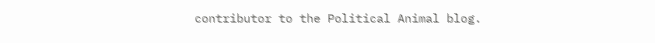contributor to the Political Animal blog.